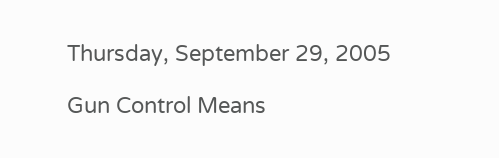Thursday, September 29, 2005

Gun Control Means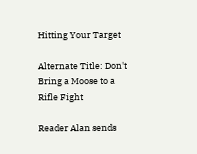Hitting Your Target

Alternate Title: Don't Bring a Moose to a Rifle Fight

Reader Alan sends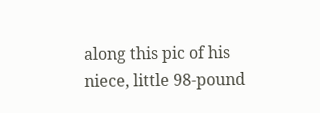along this pic of his niece, little 98-pound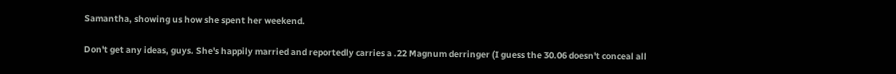Samantha, showing us how she spent her weekend.

Don't get any ideas, guys. She's happily married and reportedly carries a .22 Magnum derringer (I guess the 30.06 doesn't conceal all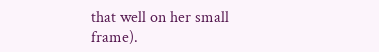that well on her small frame).